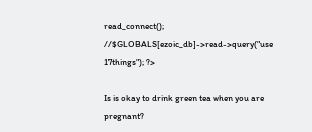read_connect(); //$GLOBALS[ezoic_db]->read->query("use 17things"); ?>

Is is okay to drink green tea when you are pregnant?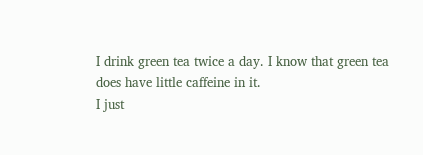I drink green tea twice a day. I know that green tea does have little caffeine in it.
I just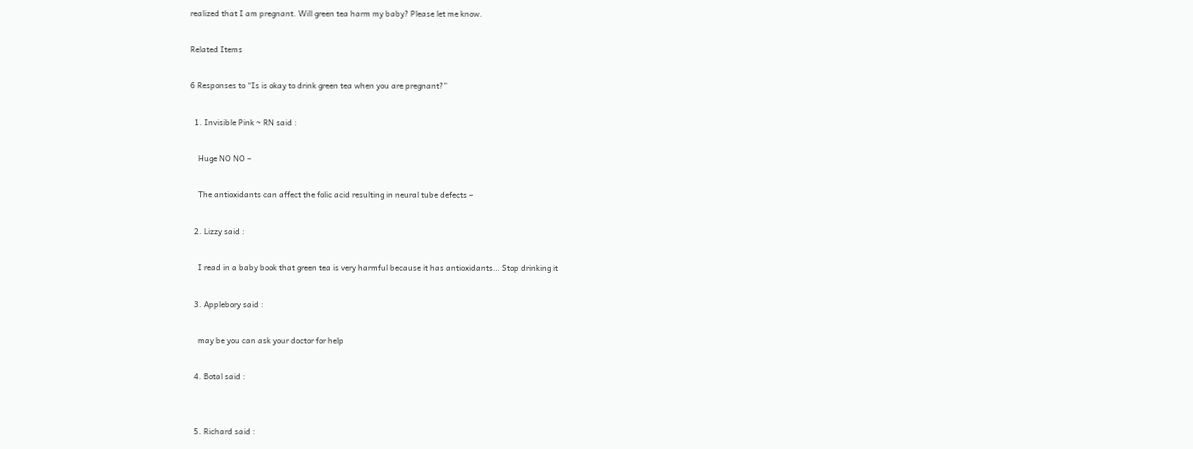realized that I am pregnant. Will green tea harm my baby? Please let me know.

Related Items

6 Responses to “Is is okay to drink green tea when you are pregnant?”

  1. Invisible Pink ~ RN said :

    Huge NO NO –

    The antioxidants can affect the folic acid resulting in neural tube defects –

  2. Lizzy said :

    I read in a baby book that green tea is very harmful because it has antioxidants… Stop drinking it

  3. Applebory said :

    may be you can ask your doctor for help

  4. Botal said :


  5. Richard said :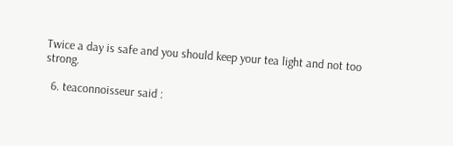Twice a day is safe and you should keep your tea light and not too strong.

  6. teaconnoisseur said :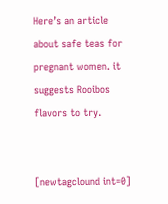Here’s an article about safe teas for pregnant women. it suggests Rooibos flavors to try.


[newtagclound int=0]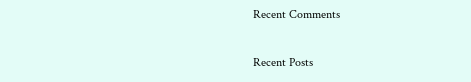Recent Comments

Recent Posts